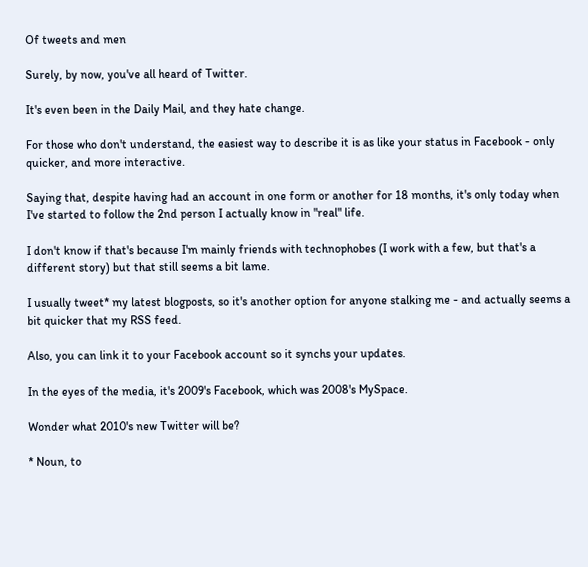Of tweets and men

Surely, by now, you've all heard of Twitter.

It's even been in the Daily Mail, and they hate change.

For those who don't understand, the easiest way to describe it is as like your status in Facebook - only quicker, and more interactive.

Saying that, despite having had an account in one form or another for 18 months, it's only today when I've started to follow the 2nd person I actually know in "real" life.

I don't know if that's because I'm mainly friends with technophobes (I work with a few, but that's a different story) but that still seems a bit lame.

I usually tweet* my latest blogposts, so it's another option for anyone stalking me - and actually seems a bit quicker that my RSS feed.

Also, you can link it to your Facebook account so it synchs your updates.

In the eyes of the media, it's 2009's Facebook, which was 2008's MySpace.

Wonder what 2010's new Twitter will be?

* Noun, to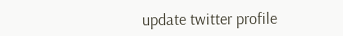update twitter profile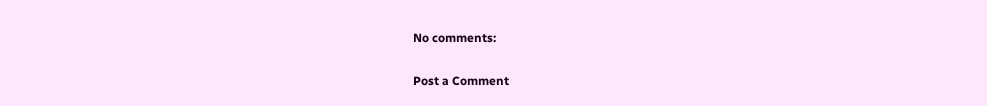No comments:

Post a Comment